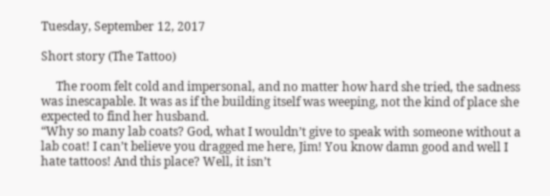Tuesday, September 12, 2017

Short story (The Tattoo)

     The room felt cold and impersonal, and no matter how hard she tried, the sadness was inescapable. It was as if the building itself was weeping, not the kind of place she expected to find her husband.
“Why so many lab coats? God, what I wouldn’t give to speak with someone without a lab coat! I can’t believe you dragged me here, Jim! You know damn good and well I hate tattoos! And this place? Well, it isn’t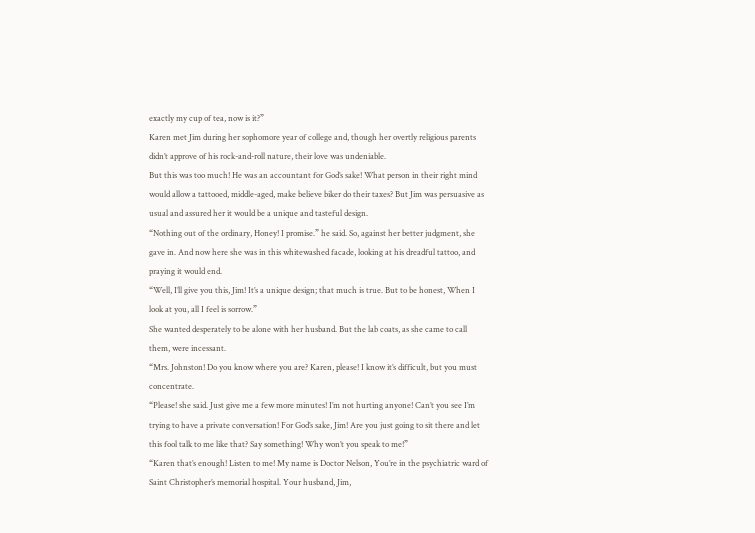exactly my cup of tea, now is it?”
Karen met Jim during her sophomore year of college and, though her overtly religious parents didn’t approve of his rock-and-roll nature, their love was undeniable.
But this was too much! He was an accountant for God’s sake! What person in their right mind would allow a tattooed, middle-aged, make believe biker do their taxes? But Jim was persuasive as usual and assured her it would be a unique and tasteful design.
“Nothing out of the ordinary, Honey! I promise.” he said. So, against her better judgment, she gave in. And now here she was in this whitewashed facade, looking at his dreadful tattoo, and praying it would end.
“Well, I’ll give you this, Jim! It’s a unique design; that much is true. But to be honest, When I look at you, all I feel is sorrow.”
She wanted desperately to be alone with her husband. But the lab coats, as she came to call them, were incessant.
“Mrs. Johnston! Do you know where you are? Karen, please! I know it’s difficult, but you must concentrate.
“Please! she said. Just give me a few more minutes! I’m not hurting anyone! Can’t you see I’m trying to have a private conversation! For God’s sake, Jim! Are you just going to sit there and let this fool talk to me like that? Say something! Why won’t you speak to me!”
“Karen that’s enough! Listen to me! My name is Doctor Nelson, You’re in the psychiatric ward of Saint Christopher’s memorial hospital. Your husband, Jim,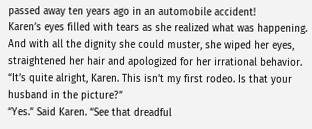passed away ten years ago in an automobile accident!
Karen’s eyes filled with tears as she realized what was happening. And with all the dignity she could muster, she wiped her eyes, straightened her hair and apologized for her irrational behavior.
“It’s quite alright, Karen. This isn’t my first rodeo. Is that your husband in the picture?”
“Yes.” Said Karen. “See that dreadful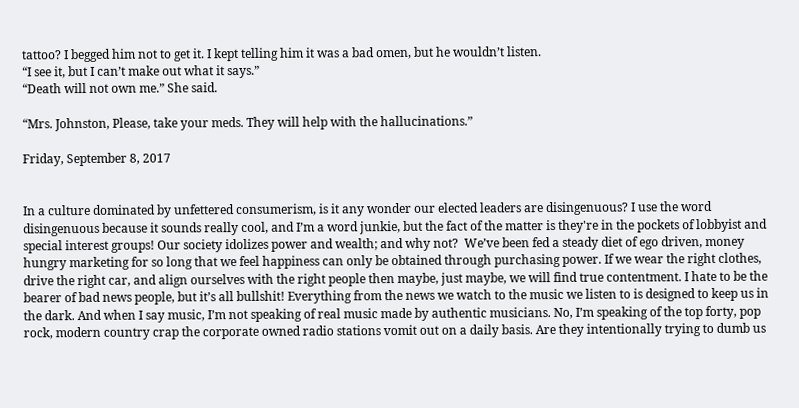tattoo? I begged him not to get it. I kept telling him it was a bad omen, but he wouldn’t listen.
“I see it, but I can’t make out what it says.”
“Death will not own me.” She said.

“Mrs. Johnston, Please, take your meds. They will help with the hallucinations.”

Friday, September 8, 2017


In a culture dominated by unfettered consumerism, is it any wonder our elected leaders are disingenuous? I use the word disingenuous because it sounds really cool, and I’m a word junkie, but the fact of the matter is they're in the pockets of lobbyist and special interest groups! Our society idolizes power and wealth; and why not?  We’ve been fed a steady diet of ego driven, money hungry marketing for so long that we feel happiness can only be obtained through purchasing power. If we wear the right clothes, drive the right car, and align ourselves with the right people then maybe, just maybe, we will find true contentment. I hate to be the bearer of bad news people, but it’s all bullshit! Everything from the news we watch to the music we listen to is designed to keep us in the dark. And when I say music, I’m not speaking of real music made by authentic musicians. No, I’m speaking of the top forty, pop rock, modern country crap the corporate owned radio stations vomit out on a daily basis. Are they intentionally trying to dumb us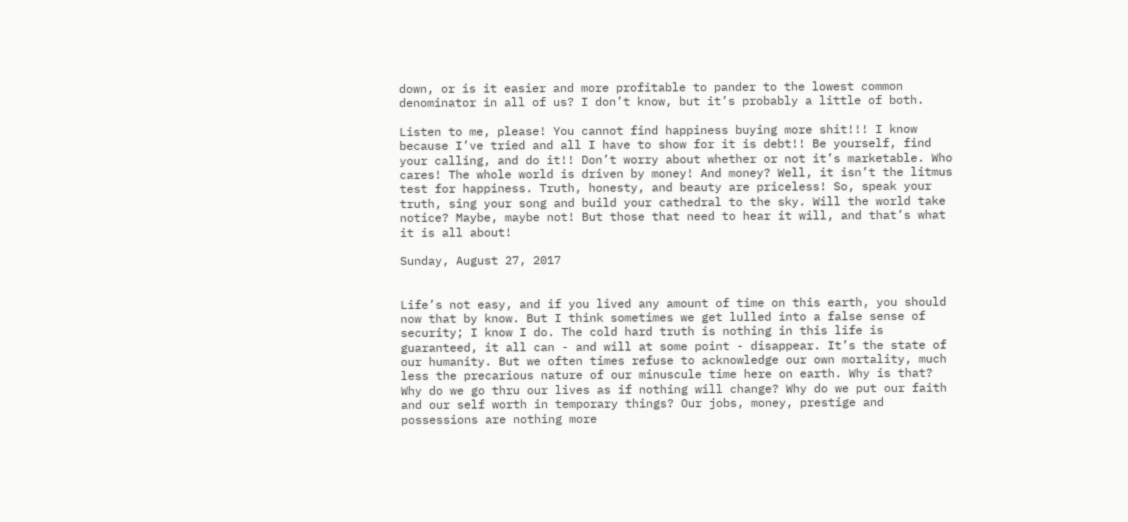down, or is it easier and more profitable to pander to the lowest common denominator in all of us? I don’t know, but it’s probably a little of both.

Listen to me, please! You cannot find happiness buying more shit!!! I know because I’ve tried and all I have to show for it is debt!! Be yourself, find your calling, and do it!! Don’t worry about whether or not it’s marketable. Who cares! The whole world is driven by money! And money? Well, it isn’t the litmus test for happiness. Truth, honesty, and beauty are priceless! So, speak your truth, sing your song and build your cathedral to the sky. Will the world take notice? Maybe, maybe not! But those that need to hear it will, and that’s what it is all about!

Sunday, August 27, 2017


Life’s not easy, and if you lived any amount of time on this earth, you should now that by know. But I think sometimes we get lulled into a false sense of security; I know I do. The cold hard truth is nothing in this life is guaranteed, it all can - and will at some point - disappear. It’s the state of our humanity. But we often times refuse to acknowledge our own mortality, much less the precarious nature of our minuscule time here on earth. Why is that? Why do we go thru our lives as if nothing will change? Why do we put our faith and our self worth in temporary things? Our jobs, money, prestige and possessions are nothing more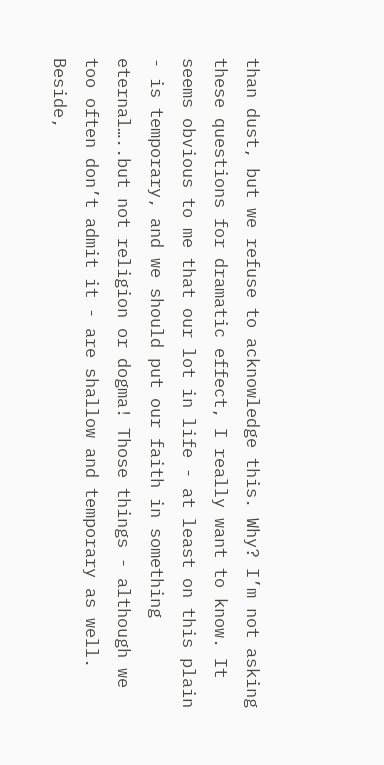than dust, but we refuse to acknowledge this. Why? I’m not asking these questions for dramatic effect, I really want to know. It seems obvious to me that our lot in life - at least on this plain - is temporary, and we should put our faith in something eternal…..but not religion or dogma! Those things - although we too often don’t admit it - are shallow and temporary as well. Beside,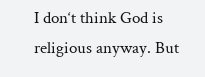I don‘t think God is religious anyway. But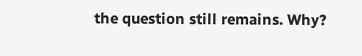the question still remains. Why?